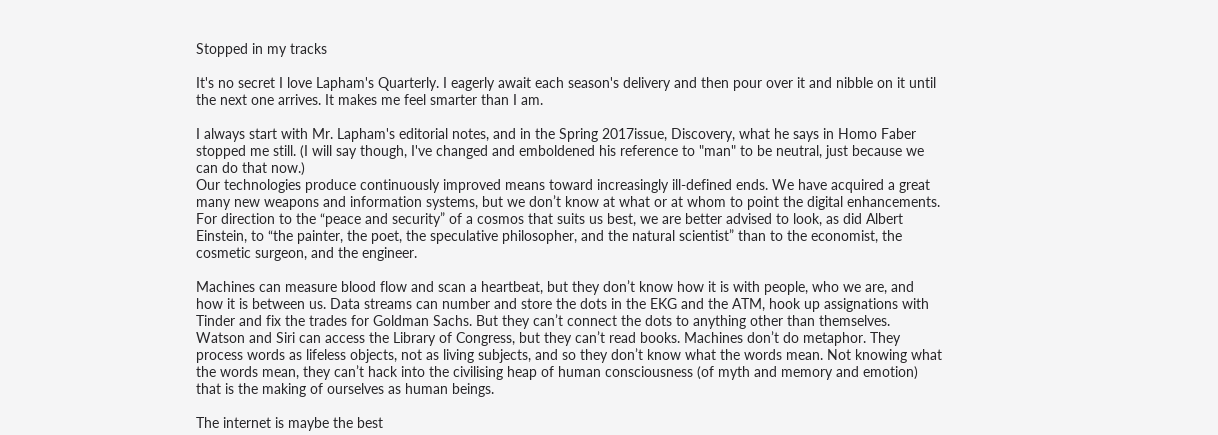Stopped in my tracks

It's no secret I love Lapham's Quarterly. I eagerly await each season's delivery and then pour over it and nibble on it until the next one arrives. It makes me feel smarter than I am.

I always start with Mr. Lapham's editorial notes, and in the Spring 2017issue, Discovery, what he says in Homo Faber stopped me still. (I will say though, I've changed and emboldened his reference to "man" to be neutral, just because we can do that now.)
Our technologies produce continuously improved means toward increasingly ill-defined ends. We have acquired a great many new weapons and information systems, but we don’t know at what or at whom to point the digital enhancements. For direction to the “peace and security” of a cosmos that suits us best, we are better advised to look, as did Albert Einstein, to “the painter, the poet, the speculative philosopher, and the natural scientist” than to the economist, the cosmetic surgeon, and the engineer.

Machines can measure blood flow and scan a heartbeat, but they don’t know how it is with people, who we are, and how it is between us. Data streams can number and store the dots in the EKG and the ATM, hook up assignations with Tinder and fix the trades for Goldman Sachs. But they can’t connect the dots to anything other than themselves. Watson and Siri can access the Library of Congress, but they can’t read books. Machines don’t do metaphor. They process words as lifeless objects, not as living subjects, and so they don’t know what the words mean. Not knowing what the words mean, they can’t hack into the civilising heap of human consciousness (of myth and memory and emotion) that is the making of ourselves as human beings.

The internet is maybe the best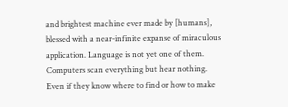and brightest machine ever made by [humans], blessed with a near-infinite expanse of miraculous application. Language is not yet one of them. Computers scan everything but hear nothing. Even if they know where to find or how to make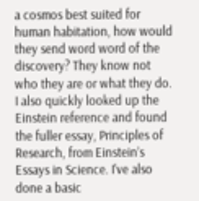a cosmos best suited for human habitation, how would they send word word of the discovery? They know not who they are or what they do.
I also quickly looked up the Einstein reference and found the fuller essay, Principles of Research, from Einstein’s Essays in Science. I've also done a basic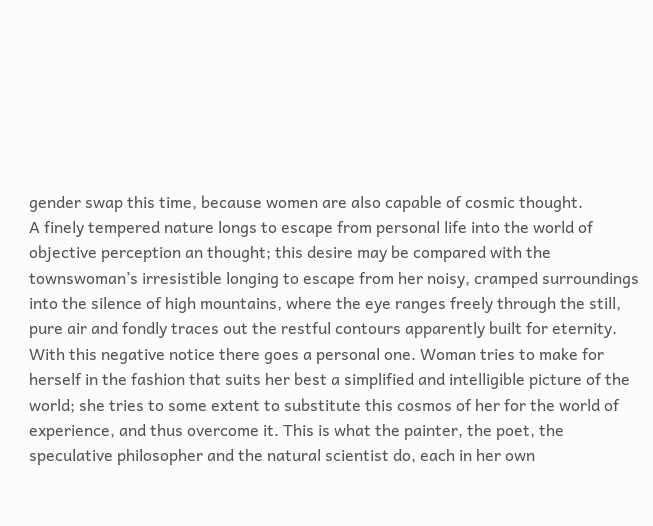gender swap this time, because women are also capable of cosmic thought.
A finely tempered nature longs to escape from personal life into the world of objective perception an thought; this desire may be compared with the townswoman’s irresistible longing to escape from her noisy, cramped surroundings into the silence of high mountains, where the eye ranges freely through the still, pure air and fondly traces out the restful contours apparently built for eternity. With this negative notice there goes a personal one. Woman tries to make for herself in the fashion that suits her best a simplified and intelligible picture of the world; she tries to some extent to substitute this cosmos of her for the world of experience, and thus overcome it. This is what the painter, the poet, the speculative philosopher and the natural scientist do, each in her own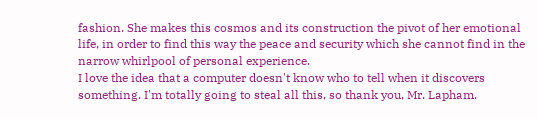fashion. She makes this cosmos and its construction the pivot of her emotional life, in order to find this way the peace and security which she cannot find in the narrow whirlpool of personal experience.
I love the idea that a computer doesn't know who to tell when it discovers something. I'm totally going to steal all this, so thank you, Mr. Lapham.